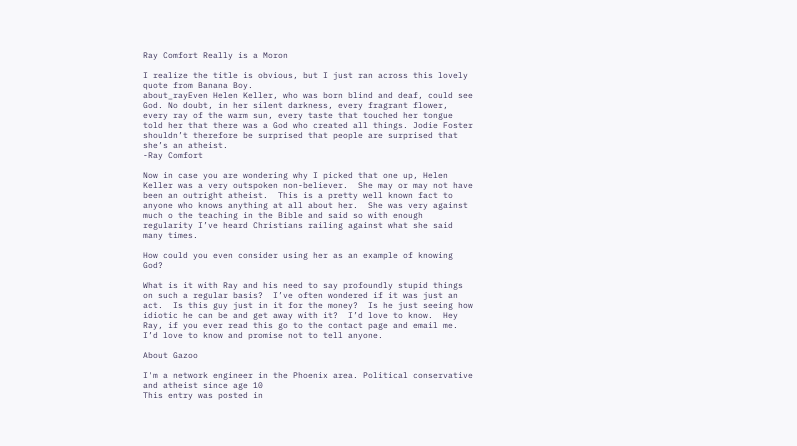Ray Comfort Really is a Moron

I realize the title is obvious, but I just ran across this lovely quote from Banana Boy.
about_rayEven Helen Keller, who was born blind and deaf, could see God. No doubt, in her silent darkness, every fragrant flower, every ray of the warm sun, every taste that touched her tongue told her that there was a God who created all things. Jodie Foster shouldn’t therefore be surprised that people are surprised that she’s an atheist.
-Ray Comfort

Now in case you are wondering why I picked that one up, Helen Keller was a very outspoken non-believer.  She may or may not have been an outright atheist.  This is a pretty well known fact to anyone who knows anything at all about her.  She was very against much o the teaching in the Bible and said so with enough regularity I’ve heard Christians railing against what she said many times.

How could you even consider using her as an example of knowing God?

What is it with Ray and his need to say profoundly stupid things on such a regular basis?  I’ve often wondered if it was just an act.  Is this guy just in it for the money?  Is he just seeing how idiotic he can be and get away with it?  I’d love to know.  Hey Ray, if you ever read this go to the contact page and email me.  I’d love to know and promise not to tell anyone.

About Gazoo

I'm a network engineer in the Phoenix area. Political conservative and atheist since age 10
This entry was posted in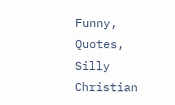Funny, Quotes, Silly Christian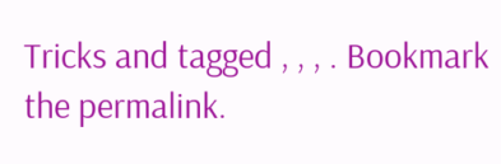Tricks and tagged , , , . Bookmark the permalink.